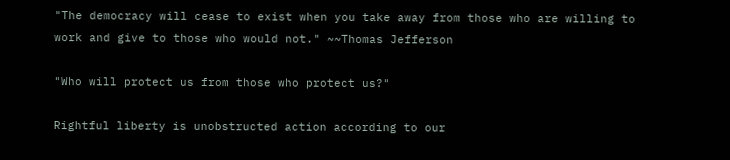"The democracy will cease to exist when you take away from those who are willing to work and give to those who would not." ~~Thomas Jefferson

"Who will protect us from those who protect us?"

Rightful liberty is unobstructed action according to our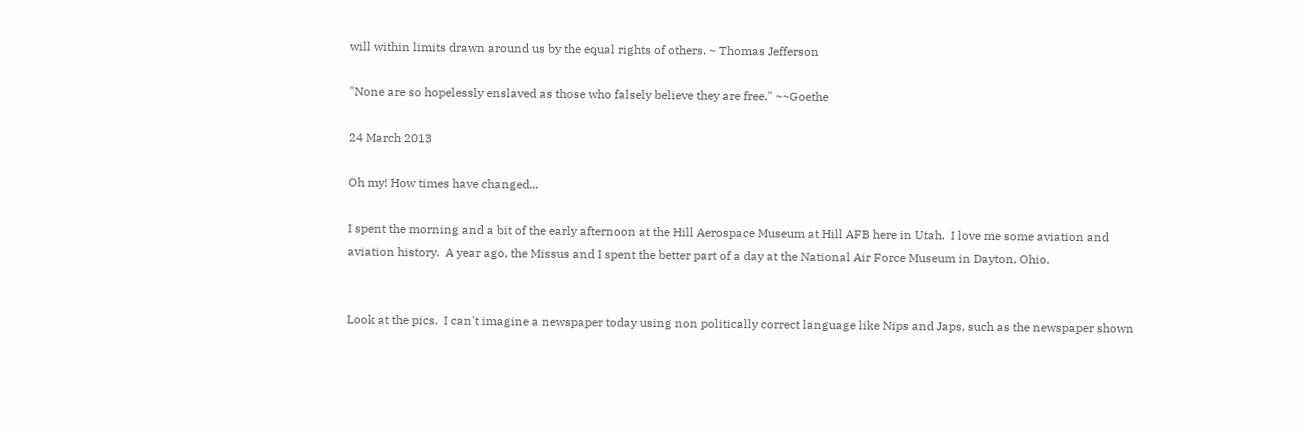will within limits drawn around us by the equal rights of others. ~ Thomas Jefferson

"None are so hopelessly enslaved as those who falsely believe they are free." ~~Goethe

24 March 2013

Oh my! How times have changed...

I spent the morning and a bit of the early afternoon at the Hill Aerospace Museum at Hill AFB here in Utah.  I love me some aviation and aviation history.  A year ago, the Missus and I spent the better part of a day at the National Air Force Museum in Dayton, Ohio.


Look at the pics.  I can't imagine a newspaper today using non politically correct language like Nips and Japs, such as the newspaper shown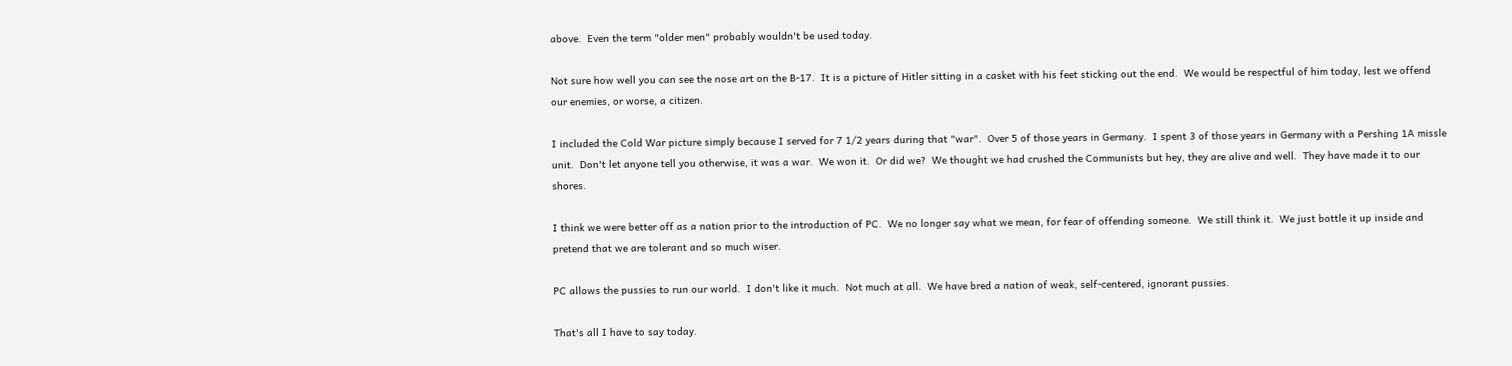above.  Even the term "older men" probably wouldn't be used today.

Not sure how well you can see the nose art on the B-17.  It is a picture of Hitler sitting in a casket with his feet sticking out the end.  We would be respectful of him today, lest we offend our enemies, or worse, a citizen.

I included the Cold War picture simply because I served for 7 1/2 years during that "war".  Over 5 of those years in Germany.  I spent 3 of those years in Germany with a Pershing 1A missle unit.  Don't let anyone tell you otherwise, it was a war.  We won it.  Or did we?  We thought we had crushed the Communists but hey, they are alive and well.  They have made it to our shores.

I think we were better off as a nation prior to the introduction of PC.  We no longer say what we mean, for fear of offending someone.  We still think it.  We just bottle it up inside and pretend that we are tolerant and so much wiser.

PC allows the pussies to run our world.  I don't like it much.  Not much at all.  We have bred a nation of weak, self-centered, ignorant pussies.

That's all I have to say today.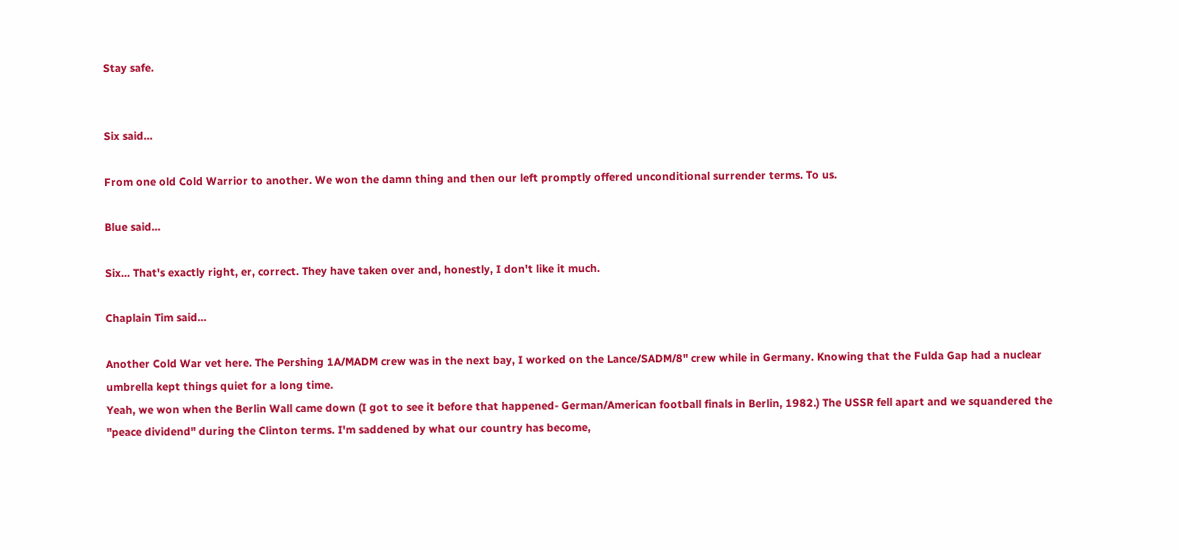Stay safe.


Six said...

From one old Cold Warrior to another. We won the damn thing and then our left promptly offered unconditional surrender terms. To us.

Blue said...

Six... That's exactly right, er, correct. They have taken over and, honestly, I don't like it much.

Chaplain Tim said...

Another Cold War vet here. The Pershing 1A/MADM crew was in the next bay, I worked on the Lance/SADM/8" crew while in Germany. Knowing that the Fulda Gap had a nuclear umbrella kept things quiet for a long time.
Yeah, we won when the Berlin Wall came down (I got to see it before that happened- German/American football finals in Berlin, 1982.) The USSR fell apart and we squandered the "peace dividend" during the Clinton terms. I'm saddened by what our country has become,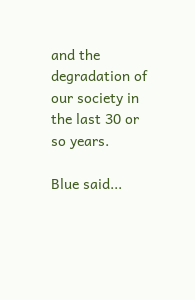and the degradation of our society in the last 30 or so years.

Blue said...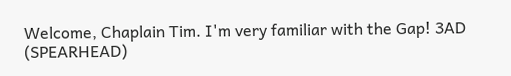Welcome, Chaplain Tim. I'm very familiar with the Gap! 3AD (SPEARHEAD)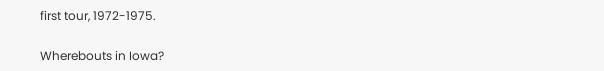first tour, 1972-1975.

Wherebouts in Iowa?